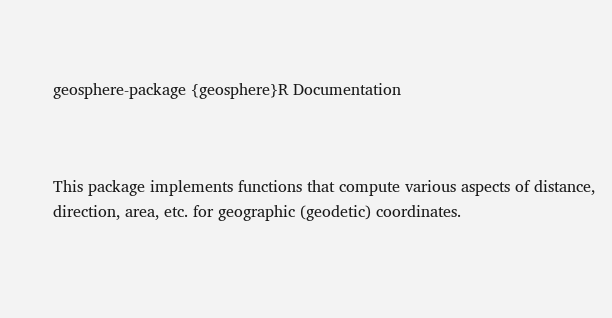geosphere-package {geosphere}R Documentation



This package implements functions that compute various aspects of distance, direction, area, etc. for geographic (geodetic) coordinates.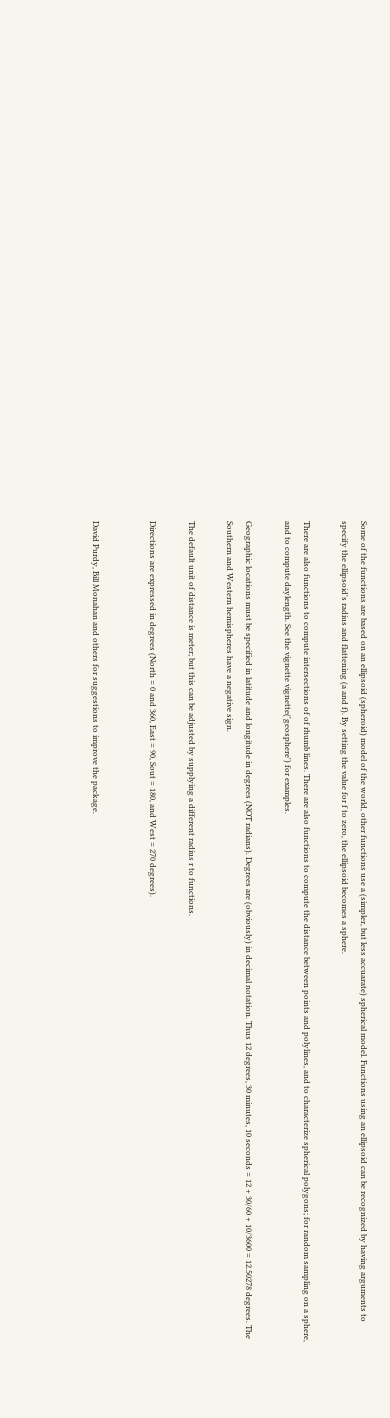Some of the functions are based on an ellipsoid (spheroid) model of the world, other functions use a (simpler, but less accuarate) spherical model. Functions using an ellipsoid can be recognized by having arguments to specify the ellipsoid's radius and flattening (a and f). By setting the value for f to zero, the ellipsoid becomes a sphere.

There are also functions to compute intersections of of rhumb lines. There are also functions to compute the distance between points and polylines, and to characterize spherical polygons; for random sampling on a sphere, and to compute daylength. See the vignette vignette('geosphere') for examples.

Geographic locations must be specified in latitude and longitude in degrees (NOT radians). Degrees are (obviously) in decimal notation. Thus 12 degrees, 30 minutes, 10 seconds = 12 + 30/60 + 10/3600 = 12.50278 degrees. The Southern and Western hemispheres have a negative sign.

The default unit of distance is meter; but this can be adjusted by supplying a different radius r to functions.

Directions are expressed in degrees (North = 0 and 360, East = 90, Sout = 180, and West = 270 degrees).


David Purdy, Bill Monahan and others for suggestions to improve the package.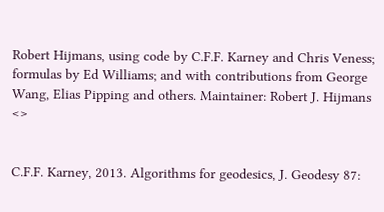Robert Hijmans, using code by C.F.F. Karney and Chris Veness; formulas by Ed Williams; and with contributions from George Wang, Elias Pipping and others. Maintainer: Robert J. Hijmans <>


C.F.F. Karney, 2013. Algorithms for geodesics, J. Geodesy 87: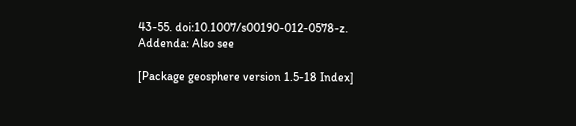43-55. doi:10.1007/s00190-012-0578-z. Addenda: Also see

[Package geosphere version 1.5-18 Index]